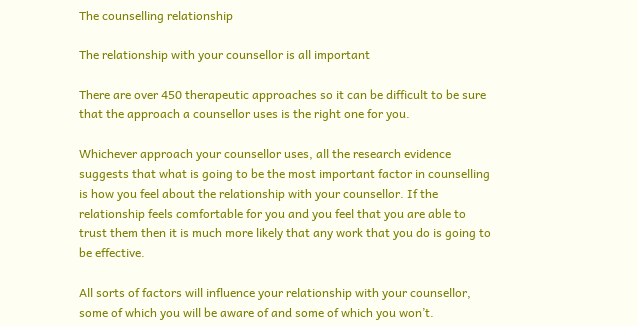The counselling relationship

The relationship with your counsellor is all important

There are over 450 therapeutic approaches so it can be difficult to be sure that the approach a counsellor uses is the right one for you.

Whichever approach your counsellor uses, all the research evidence suggests that what is going to be the most important factor in counselling is how you feel about the relationship with your counsellor. If the relationship feels comfortable for you and you feel that you are able to trust them then it is much more likely that any work that you do is going to be effective.

All sorts of factors will influence your relationship with your counsellor, some of which you will be aware of and some of which you won’t.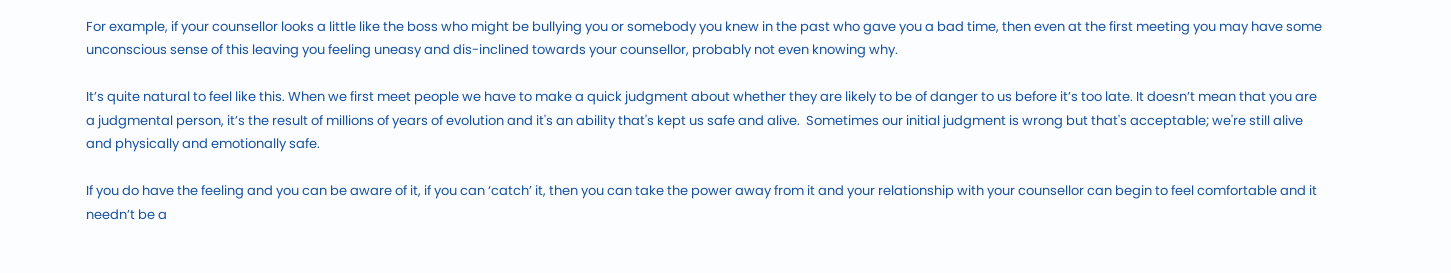For example, if your counsellor looks a little like the boss who might be bullying you or somebody you knew in the past who gave you a bad time, then even at the first meeting you may have some unconscious sense of this leaving you feeling uneasy and dis-inclined towards your counsellor, probably not even knowing why.

It’s quite natural to feel like this. When we first meet people we have to make a quick judgment about whether they are likely to be of danger to us before it’s too late. It doesn’t mean that you are a judgmental person, it’s the result of millions of years of evolution and it's an ability that's kept us safe and alive.  Sometimes our initial judgment is wrong but that's acceptable; we're still alive and physically and emotionally safe.

If you do have the feeling and you can be aware of it, if you can ‘catch’ it, then you can take the power away from it and your relationship with your counsellor can begin to feel comfortable and it needn’t be a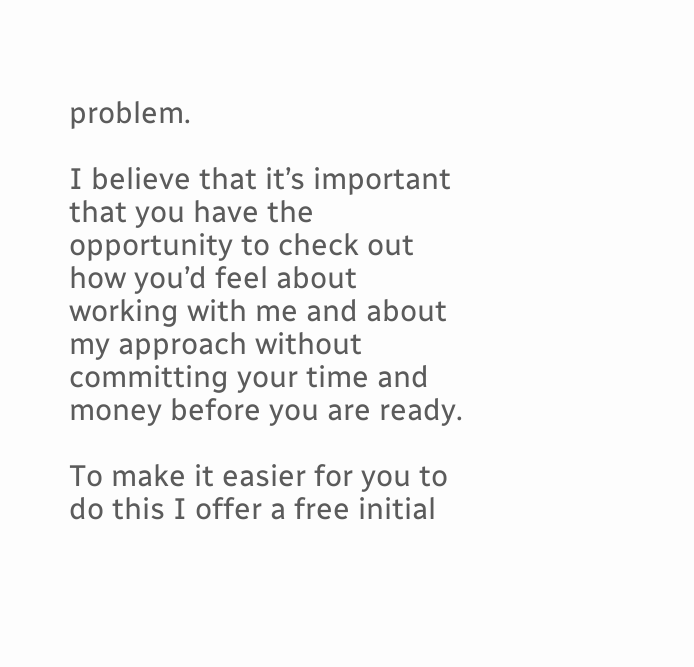problem.

I believe that it’s important that you have the opportunity to check out how you’d feel about working with me and about my approach without committing your time and money before you are ready.

To make it easier for you to do this I offer a free initial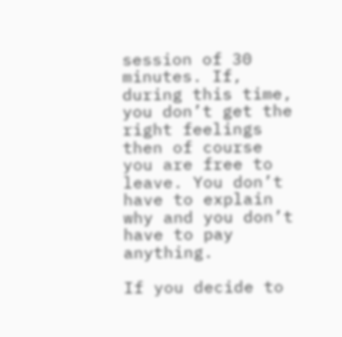session of 30 minutes. If, during this time, you don’t get the right feelings then of course you are free to leave. You don’t have to explain why and you don’t have to pay anything.

If you decide to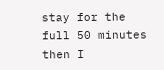stay for the full 50 minutes then I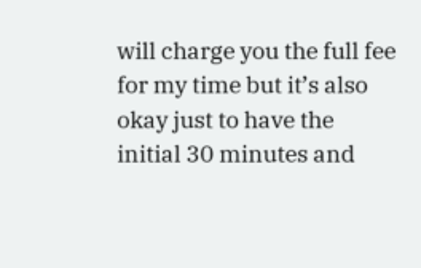will charge you the full fee for my time but it’s also okay just to have the initial 30 minutes and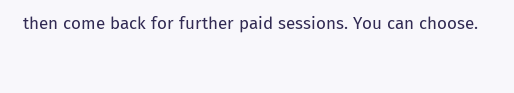then come back for further paid sessions. You can choose.